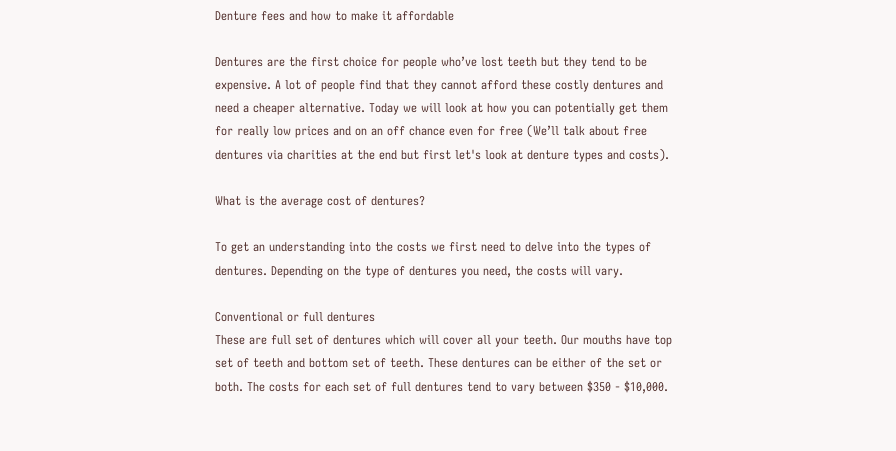Denture fees and how to make it affordable

Dentures are the first choice for people who’ve lost teeth but they tend to be expensive. A lot of people find that they cannot afford these costly dentures and need a cheaper alternative. Today we will look at how you can potentially get them for really low prices and on an off chance even for free (We’ll talk about free dentures via charities at the end but first let's look at denture types and costs).

What is the average cost of dentures?

To get an understanding into the costs we first need to delve into the types of dentures. Depending on the type of dentures you need, the costs will vary.

Conventional or full dentures
These are full set of dentures which will cover all your teeth. Our mouths have top set of teeth and bottom set of teeth. These dentures can be either of the set or both. The costs for each set of full dentures tend to vary between $350 - $10,000.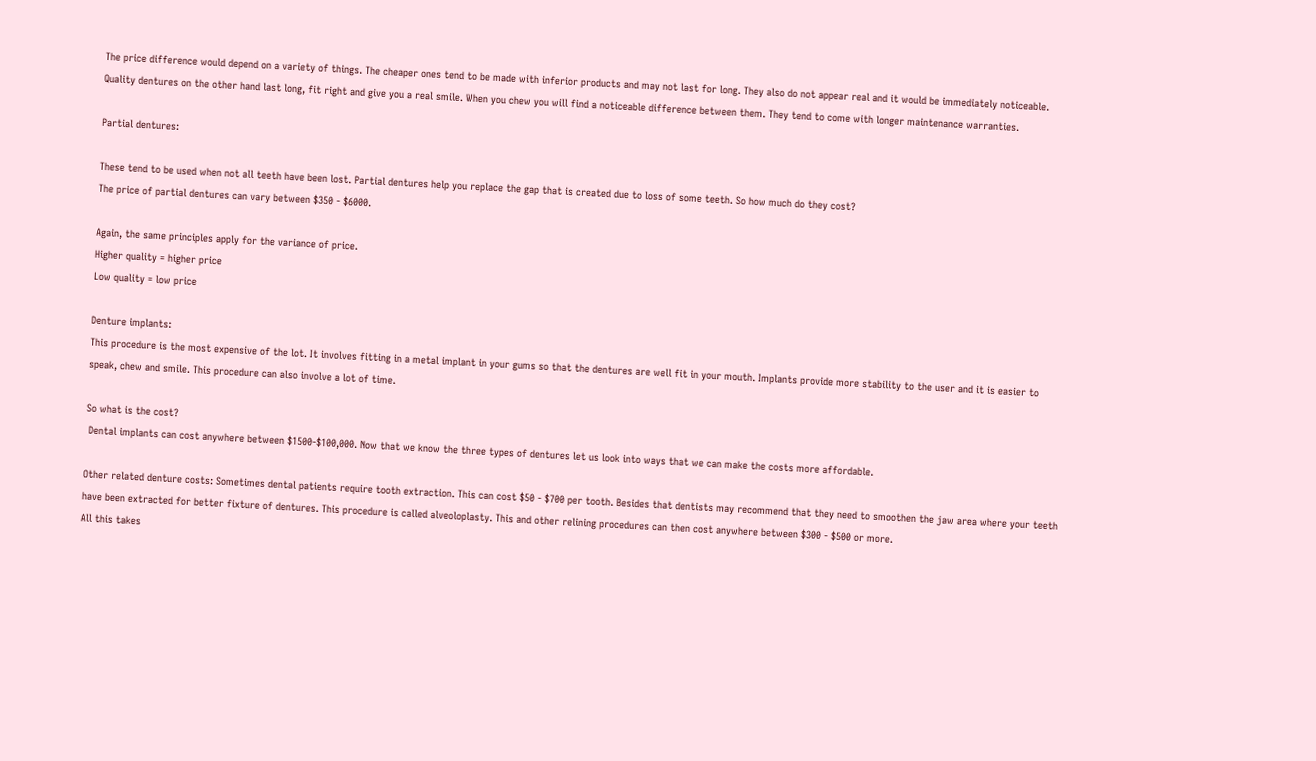The price difference would depend on a variety of things. The cheaper ones tend to be made with inferior products and may not last for long. They also do not appear real and it would be immediately noticeable. Quality dentures on the other hand last long, fit right and give you a real smile. When you chew you will find a noticeable difference between them. They tend to come with longer maintenance warranties.

Partial dentures:

These tend to be used when not all teeth have been lost. Partial dentures help you replace the gap that is created due to loss of some teeth. So how much do they cost?
The price of partial dentures can vary between $350 - $6000.

Again, the same principles apply for the variance of price.
Higher quality = higher price
Low quality = low price

Denture implants:
This procedure is the most expensive of the lot. It involves fitting in a metal implant in your gums so that the dentures are well fit in your mouth. Implants provide more stability to the user and it is easier to speak, chew and smile. This procedure can also involve a lot of time.

So what is the cost?
 Dental implants can cost anywhere between $1500-$100,000. Now that we know the three types of dentures let us look into ways that we can make the costs more affordable.

Other related denture costs: Sometimes dental patients require tooth extraction. This can cost $50 - $700 per tooth. Besides that dentists may recommend that they need to smoothen the jaw area where your teeth have been extracted for better fixture of dentures. This procedure is called alveoloplasty. This and other relining procedures can then cost anywhere between $300 - $500 or more.
All this takes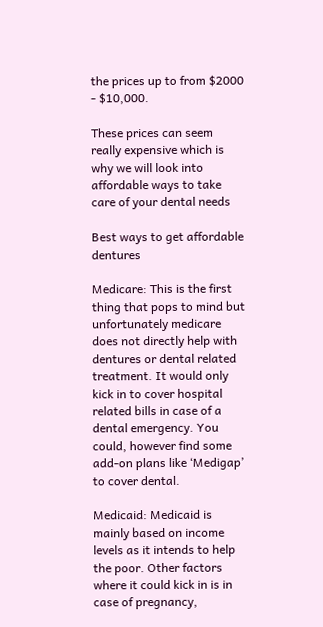the prices up to from $2000 - $10,000.

These prices can seem really expensive which is why we will look into affordable ways to take care of your dental needs

Best ways to get affordable dentures

Medicare: This is the first thing that pops to mind but unfortunately medicare does not directly help with dentures or dental related treatment. It would only kick in to cover hospital related bills in case of a dental emergency. You could, however find some add-on plans like ‘Medigap’ to cover dental.

Medicaid: Medicaid is mainly based on income levels as it intends to help the poor. Other factors where it could kick in is in case of pregnancy,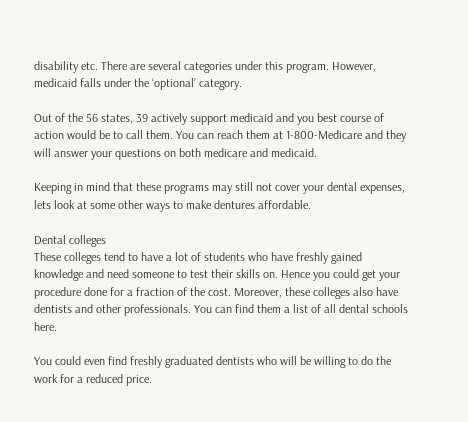disability etc. There are several categories under this program. However, medicaid falls under the ‘optional’ category.

Out of the 56 states, 39 actively support medicaid and you best course of action would be to call them. You can reach them at 1-800-Medicare and they will answer your questions on both medicare and medicaid.

Keeping in mind that these programs may still not cover your dental expenses, lets look at some other ways to make dentures affordable.

Dental colleges
These colleges tend to have a lot of students who have freshly gained knowledge and need someone to test their skills on. Hence you could get your procedure done for a fraction of the cost. Moreover, these colleges also have dentists and other professionals. You can find them a list of all dental schools here.

You could even find freshly graduated dentists who will be willing to do the work for a reduced price.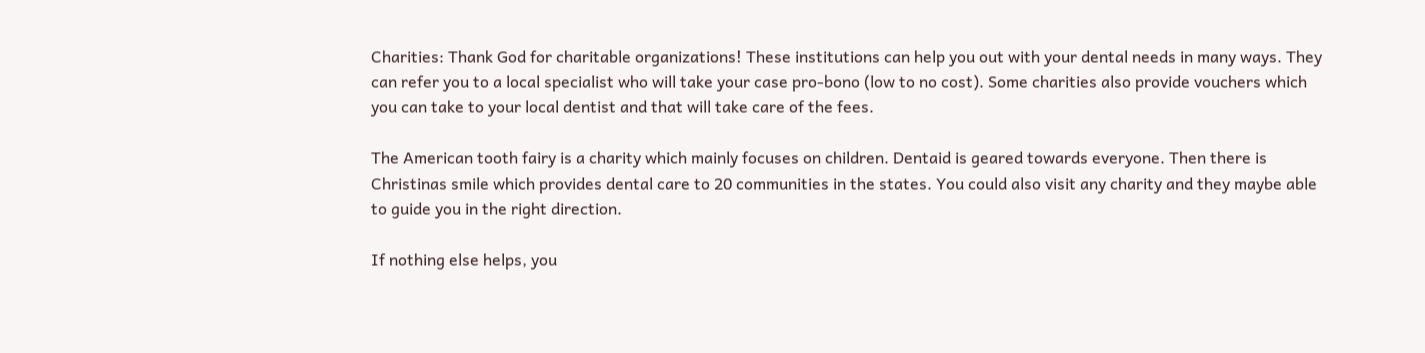Charities: Thank God for charitable organizations! These institutions can help you out with your dental needs in many ways. They can refer you to a local specialist who will take your case pro-bono (low to no cost). Some charities also provide vouchers which you can take to your local dentist and that will take care of the fees.

The American tooth fairy is a charity which mainly focuses on children. Dentaid is geared towards everyone. Then there is Christinas smile which provides dental care to 20 communities in the states. You could also visit any charity and they maybe able to guide you in the right direction.

If nothing else helps, you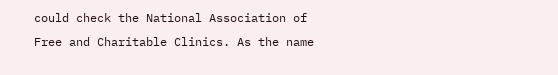could check the National Association of Free and Charitable Clinics. As the name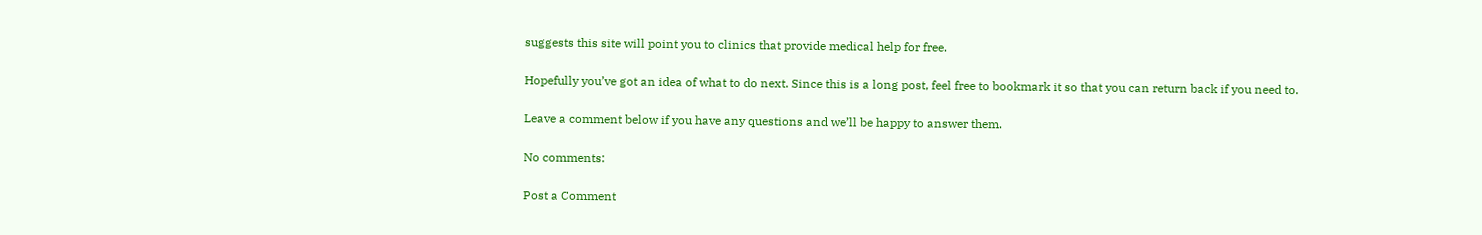suggests this site will point you to clinics that provide medical help for free.

Hopefully you’ve got an idea of what to do next. Since this is a long post, feel free to bookmark it so that you can return back if you need to.

Leave a comment below if you have any questions and we’ll be happy to answer them.

No comments:

Post a Comment